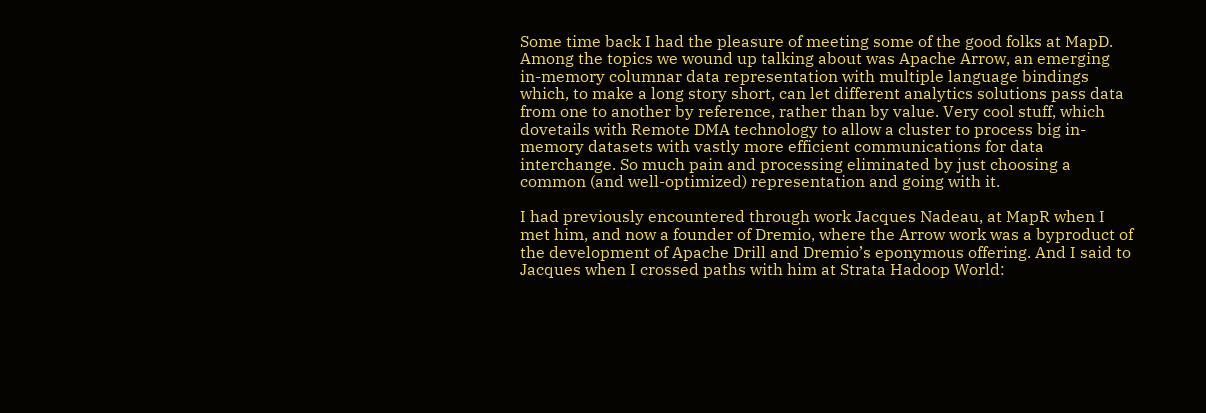Some time back I had the pleasure of meeting some of the good folks at MapD. Among the topics we wound up talking about was Apache Arrow, an emerging in-memory columnar data representation with multiple language bindings which, to make a long story short, can let different analytics solutions pass data from one to another by reference, rather than by value. Very cool stuff, which dovetails with Remote DMA technology to allow a cluster to process big in-memory datasets with vastly more efficient communications for data interchange. So much pain and processing eliminated by just choosing a common (and well-optimized) representation and going with it.

I had previously encountered through work Jacques Nadeau, at MapR when I met him, and now a founder of Dremio, where the Arrow work was a byproduct of the development of Apache Drill and Dremio’s eponymous offering. And I said to Jacques when I crossed paths with him at Strata Hadoop World: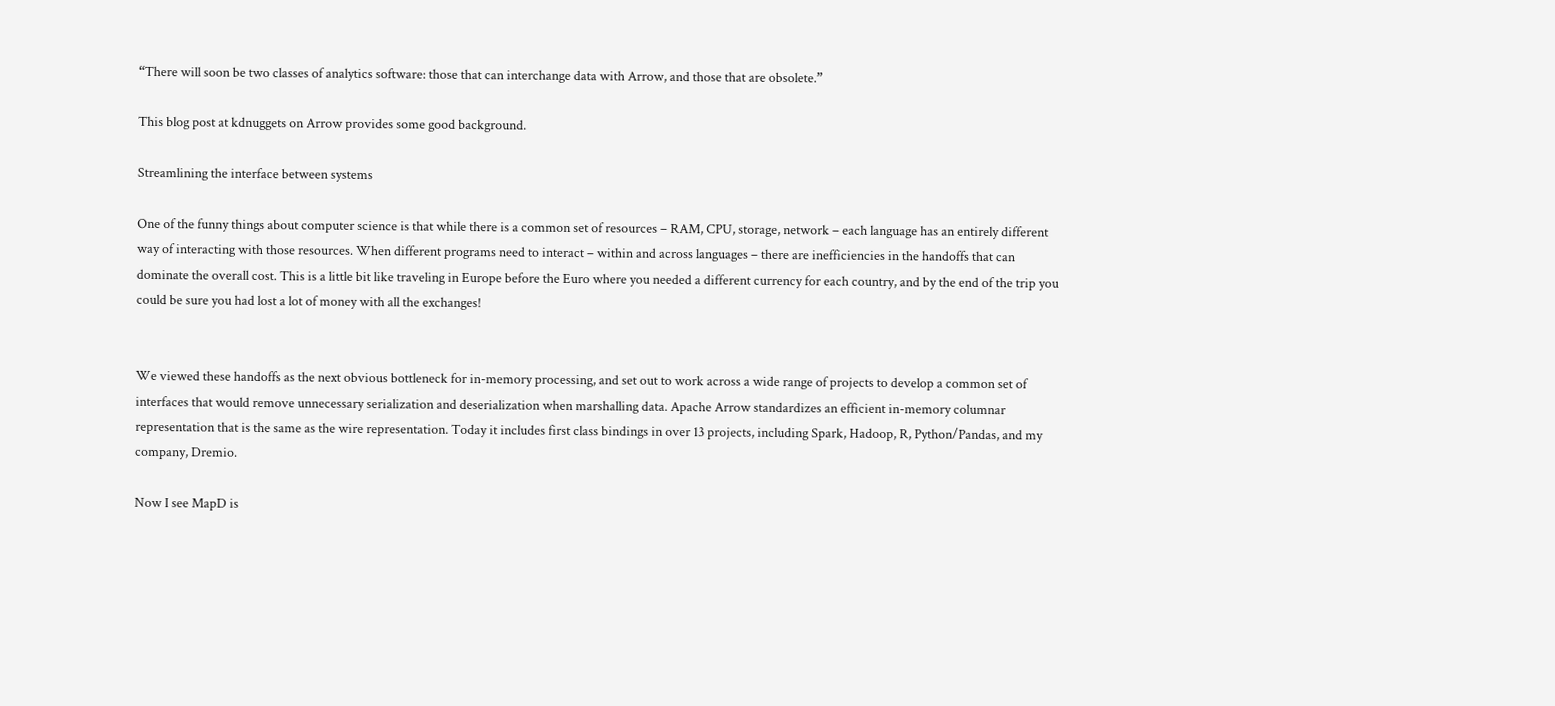“There will soon be two classes of analytics software: those that can interchange data with Arrow, and those that are obsolete.”

This blog post at kdnuggets on Arrow provides some good background.

Streamlining the interface between systems

One of the funny things about computer science is that while there is a common set of resources – RAM, CPU, storage, network – each language has an entirely different way of interacting with those resources. When different programs need to interact – within and across languages – there are inefficiencies in the handoffs that can dominate the overall cost. This is a little bit like traveling in Europe before the Euro where you needed a different currency for each country, and by the end of the trip you could be sure you had lost a lot of money with all the exchanges!


We viewed these handoffs as the next obvious bottleneck for in-memory processing, and set out to work across a wide range of projects to develop a common set of interfaces that would remove unnecessary serialization and deserialization when marshalling data. Apache Arrow standardizes an efficient in-memory columnar representation that is the same as the wire representation. Today it includes first class bindings in over 13 projects, including Spark, Hadoop, R, Python/Pandas, and my company, Dremio.

Now I see MapD is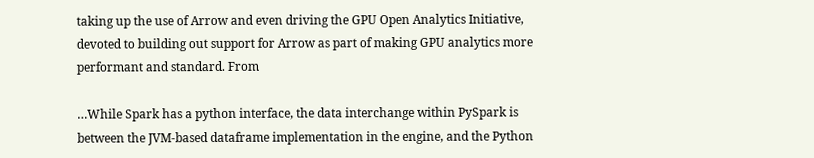taking up the use of Arrow and even driving the GPU Open Analytics Initiative, devoted to building out support for Arrow as part of making GPU analytics more performant and standard. From

…While Spark has a python interface, the data interchange within PySpark is between the JVM-based dataframe implementation in the engine, and the Python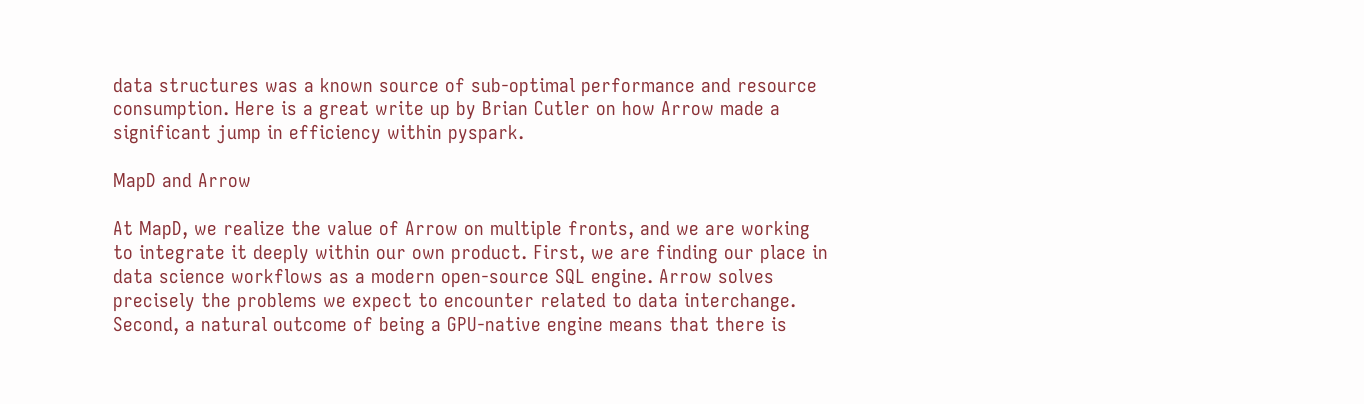data structures was a known source of sub-optimal performance and resource consumption. Here is a great write up by Brian Cutler on how Arrow made a significant jump in efficiency within pyspark.

MapD and Arrow

At MapD, we realize the value of Arrow on multiple fronts, and we are working to integrate it deeply within our own product. First, we are finding our place in data science workflows as a modern open-source SQL engine. Arrow solves precisely the problems we expect to encounter related to data interchange. Second, a natural outcome of being a GPU-native engine means that there is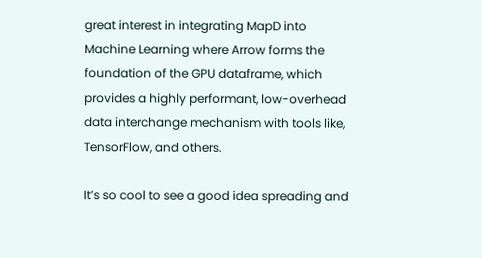great interest in integrating MapD into Machine Learning where Arrow forms the foundation of the GPU dataframe, which provides a highly performant, low-overhead data interchange mechanism with tools like, TensorFlow, and others.

It’s so cool to see a good idea spreading and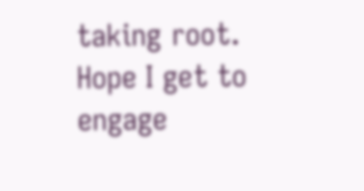taking root. Hope I get to engage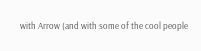with Arrow (and with some of the cool people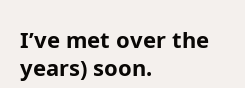I’ve met over the years) soon.